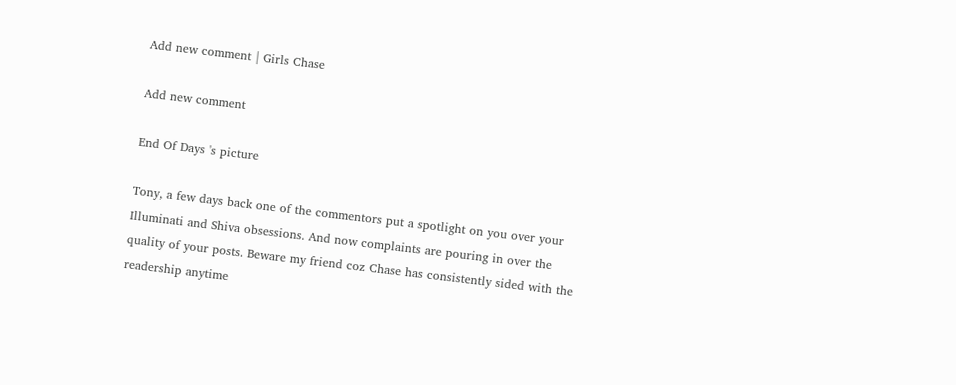Add new comment | Girls Chase

Add new comment

End Of Days 's picture

Tony, a few days back one of the commentors put a spotlight on you over your Illuminati and Shiva obsessions. And now complaints are pouring in over the quality of your posts. Beware my friend coz Chase has consistently sided with the readership anytime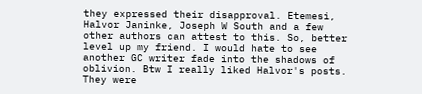they expressed their disapproval. Etemesi, Halvor Janinke, Joseph W South and a few other authors can attest to this. So, better level up my friend. I would hate to see another GC writer fade into the shadows of oblivion. Btw I really liked Halvor's posts. They were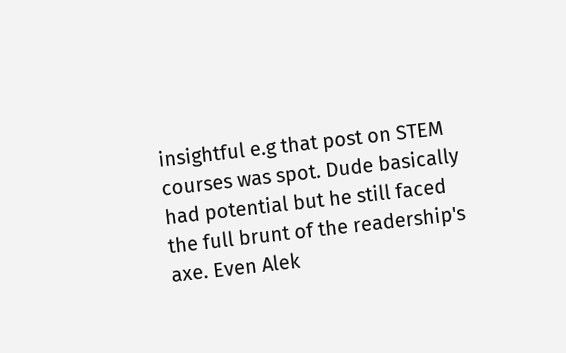insightful e.g that post on STEM courses was spot. Dude basically had potential but he still faced the full brunt of the readership's axe. Even Alek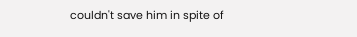couldn't save him in spite of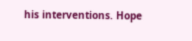his interventions. Hope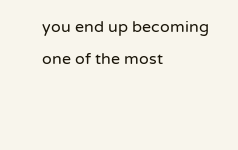you end up becoming one of the most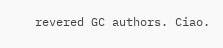revered GC authors. Ciao.